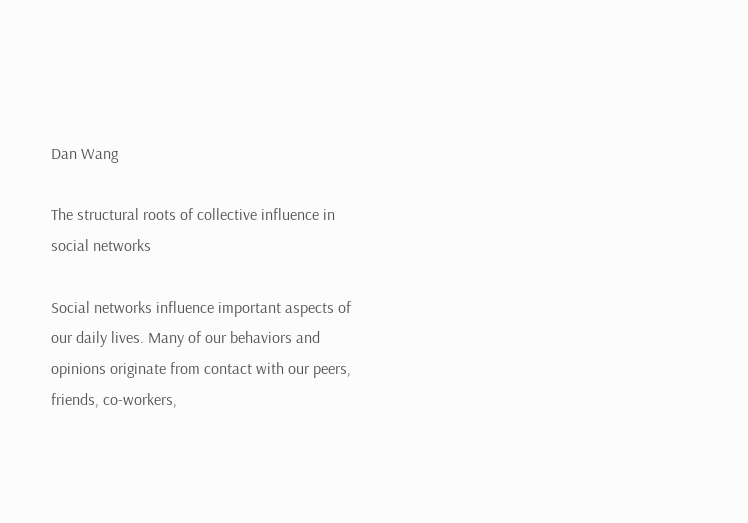Dan Wang

The structural roots of collective influence in social networks

Social networks influence important aspects of our daily lives. Many of our behaviors and opinions originate from contact with our peers, friends, co-workers,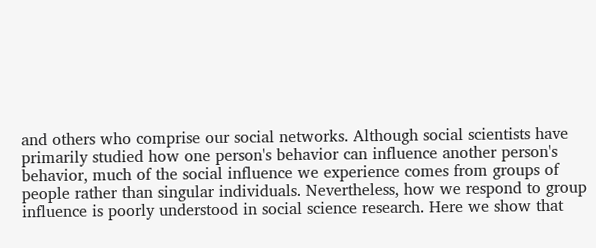and others who comprise our social networks. Although social scientists have primarily studied how one person's behavior can influence another person's behavior, much of the social influence we experience comes from groups of people rather than singular individuals. Nevertheless, how we respond to group influence is poorly understood in social science research. Here we show that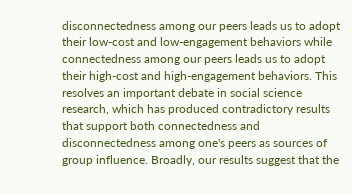disconnectedness among our peers leads us to adopt their low-cost and low-engagement behaviors while connectedness among our peers leads us to adopt their high-cost and high-engagement behaviors. This resolves an important debate in social science research, which has produced contradictory results that support both connectedness and disconnectedness among one's peers as sources of group influence. Broadly, our results suggest that the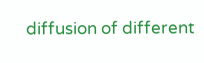diffusion of different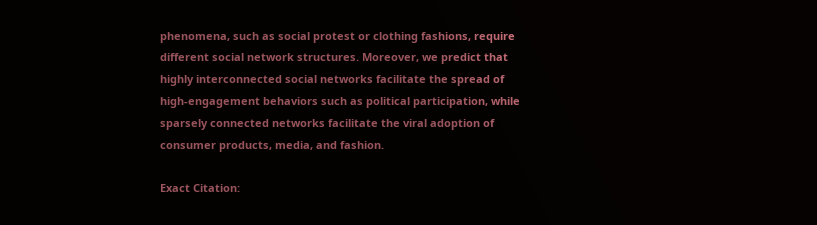phenomena, such as social protest or clothing fashions, require different social network structures. Moreover, we predict that highly interconnected social networks facilitate the spread of high-engagement behaviors such as political participation, while sparsely connected networks facilitate the viral adoption of consumer products, media, and fashion.

Exact Citation: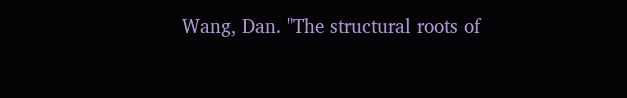Wang, Dan. "The structural roots of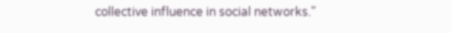collective influence in social networks."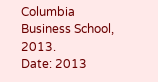Columbia Business School, 2013.
Date: 2013